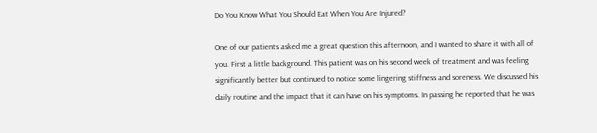Do You Know What You Should Eat When You Are Injured?

One of our patients asked me a great question this afternoon, and I wanted to share it with all of you. First a little background. This patient was on his second week of treatment and was feeling significantly better but continued to notice some lingering stiffness and soreness. We discussed his daily routine and the impact that it can have on his symptoms. In passing he reported that he was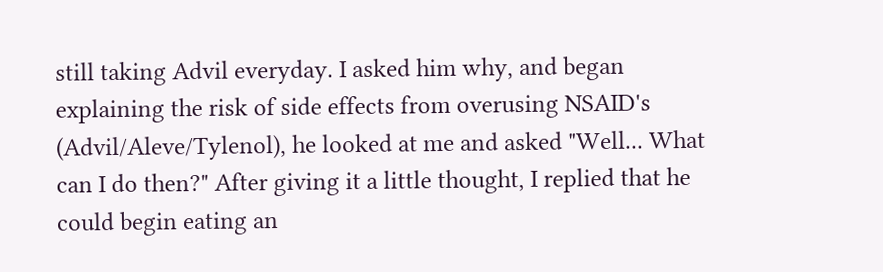still taking Advil everyday. I asked him why, and began explaining the risk of side effects from overusing NSAID's (Advil/Aleve/Tylenol), he looked at me and asked "Well... What can I do then?" After giving it a little thought, I replied that he could begin eating an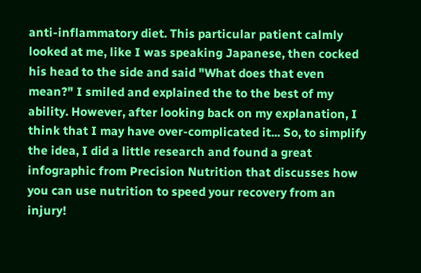anti-inflammatory diet. This particular patient calmly looked at me, like I was speaking Japanese, then cocked his head to the side and said "What does that even mean?" I smiled and explained the to the best of my ability. However, after looking back on my explanation, I think that I may have over-complicated it... So, to simplify the idea, I did a little research and found a great infographic from Precision Nutrition that discusses how you can use nutrition to speed your recovery from an injury!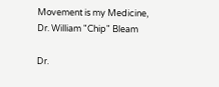Movement is my Medicine,
Dr. William "Chip" Bleam

Dr.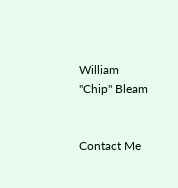William "Chip" Bleam


Contact Me